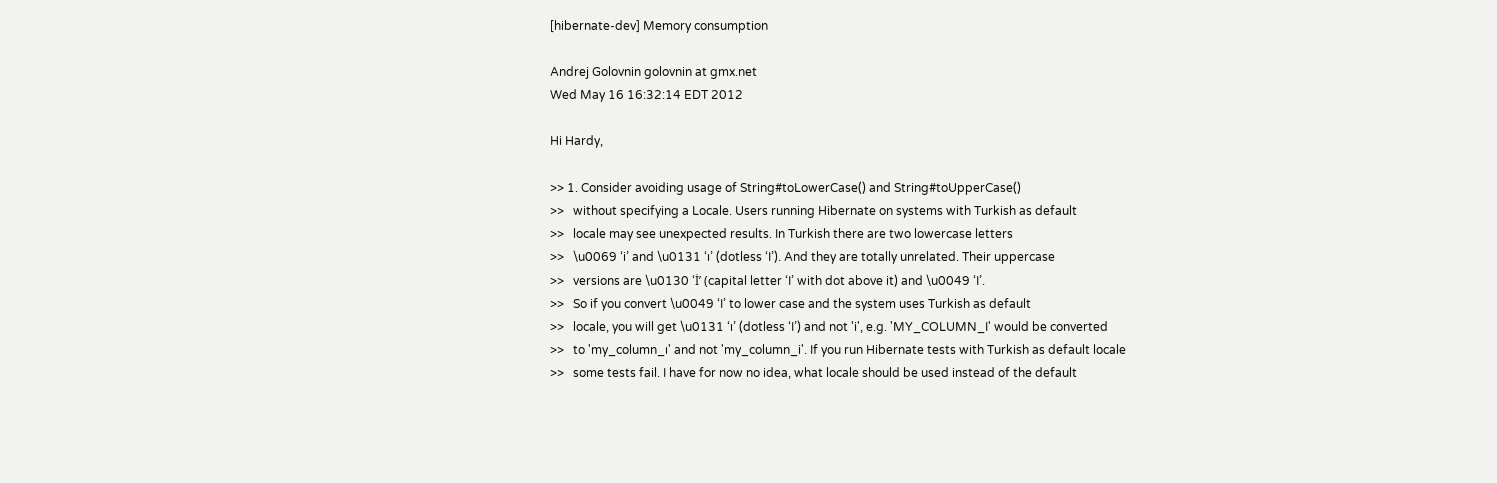[hibernate-dev] Memory consumption

Andrej Golovnin golovnin at gmx.net
Wed May 16 16:32:14 EDT 2012

Hi Hardy,

>> 1. Consider avoiding usage of String#toLowerCase() and String#toUpperCase()
>>   without specifying a Locale. Users running Hibernate on systems with Turkish as default
>>   locale may see unexpected results. In Turkish there are two lowercase letters
>>   \u0069 ‘i’ and \u0131 ‘ı’ (dotless ‘I’). And they are totally unrelated. Their uppercase
>>   versions are \u0130 ‘İ’ (capital letter ‘I’ with dot above it) and \u0049 ‘I’.
>>   So if you convert \u0049 ‘I’ to lower case and the system uses Turkish as default
>>   locale, you will get \u0131 ‘ı’ (dotless ‘I’) and not 'i', e.g. 'MY_COLUMN_I' would be converted
>>   to 'my_column_ı' and not 'my_column_i'. If you run Hibernate tests with Turkish as default locale
>>   some tests fail. I have for now no idea, what locale should be used instead of the default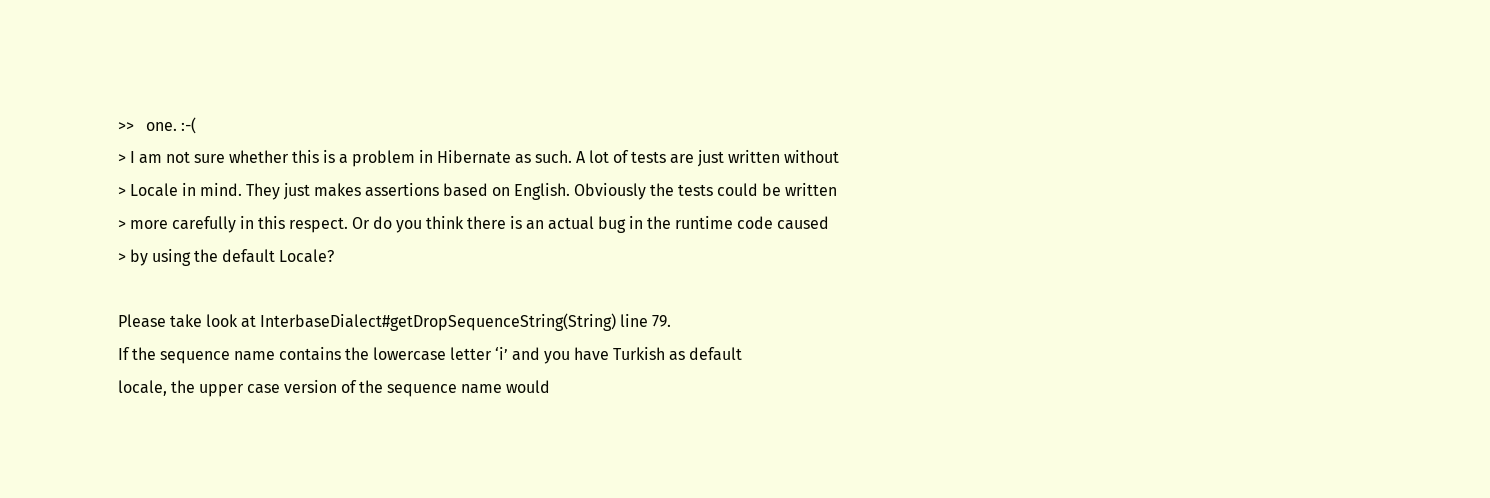>>   one. :-(
> I am not sure whether this is a problem in Hibernate as such. A lot of tests are just written without
> Locale in mind. They just makes assertions based on English. Obviously the tests could be written
> more carefully in this respect. Or do you think there is an actual bug in the runtime code caused
> by using the default Locale?

Please take look at InterbaseDialect#getDropSequenceString(String) line 79.
If the sequence name contains the lowercase letter ‘i’ and you have Turkish as default
locale, the upper case version of the sequence name would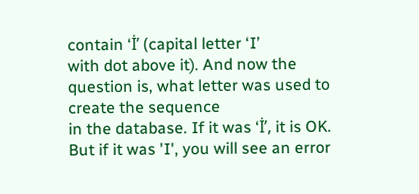contain ‘İ’ (capital letter ‘I’
with dot above it). And now the question is, what letter was used to create the sequence
in the database. If it was ‘İ’, it is OK. But if it was 'I', you will see an error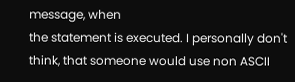message, when
the statement is executed. I personally don't think, that someone would use non ASCII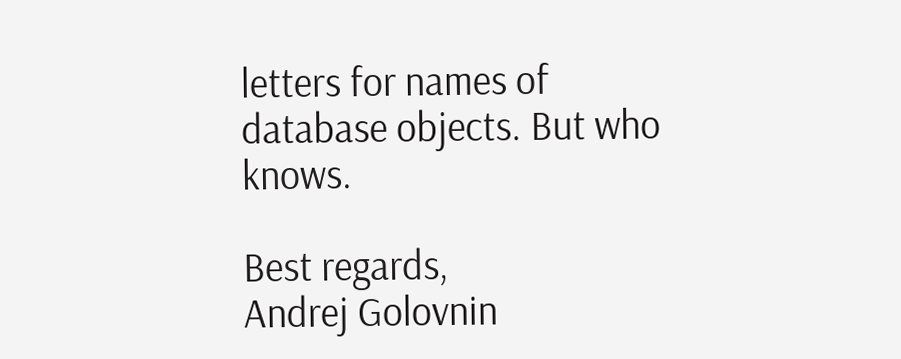letters for names of database objects. But who knows.

Best regards,
Andrej Golovnin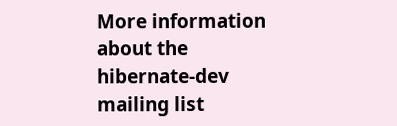More information about the hibernate-dev mailing list